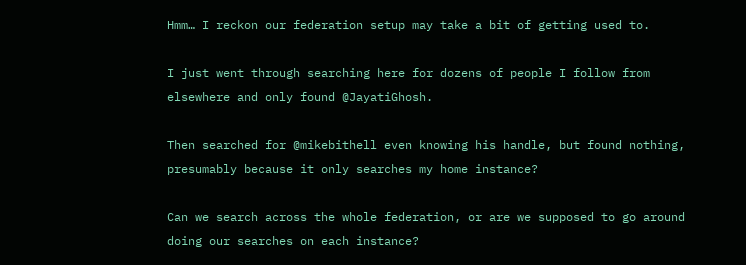Hmm… I reckon our federation setup may take a bit of getting used to.

I just went through searching here for dozens of people I follow from elsewhere and only found @JayatiGhosh.

Then searched for @mikebithell even knowing his handle, but found nothing, presumably because it only searches my home instance?

Can we search across the whole federation, or are we supposed to go around doing our searches on each instance?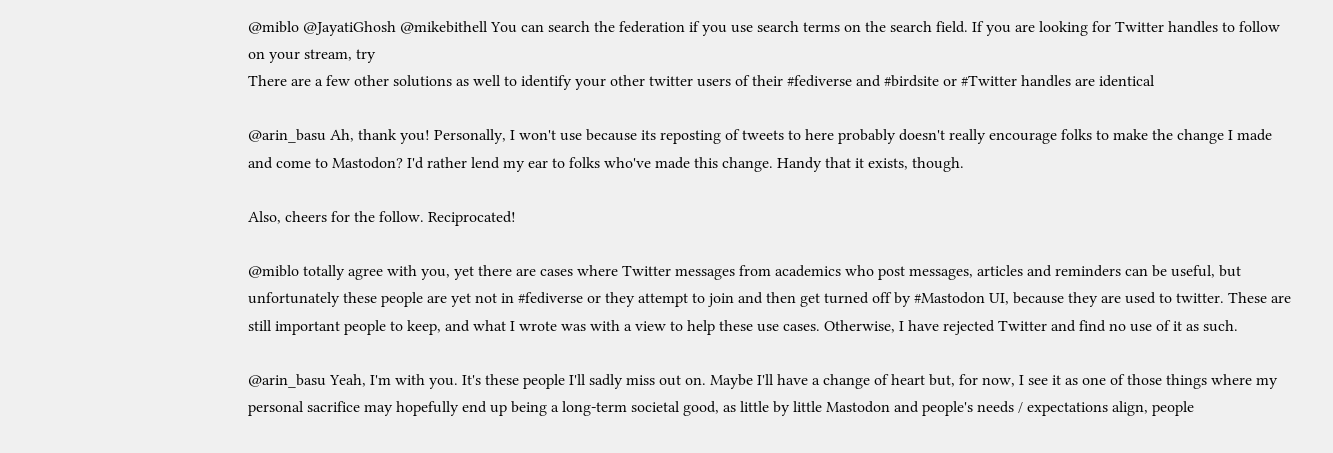@miblo @JayatiGhosh @mikebithell You can search the federation if you use search terms on the search field. If you are looking for Twitter handles to follow on your stream, try
There are a few other solutions as well to identify your other twitter users of their #fediverse and #birdsite or #Twitter handles are identical

@arin_basu Ah, thank you! Personally, I won't use because its reposting of tweets to here probably doesn't really encourage folks to make the change I made and come to Mastodon? I'd rather lend my ear to folks who've made this change. Handy that it exists, though.

Also, cheers for the follow. Reciprocated!

@miblo totally agree with you, yet there are cases where Twitter messages from academics who post messages, articles and reminders can be useful, but unfortunately these people are yet not in #fediverse or they attempt to join and then get turned off by #Mastodon UI, because they are used to twitter. These are still important people to keep, and what I wrote was with a view to help these use cases. Otherwise, I have rejected Twitter and find no use of it as such.

@arin_basu Yeah, I'm with you. It's these people I'll sadly miss out on. Maybe I'll have a change of heart but, for now, I see it as one of those things where my personal sacrifice may hopefully end up being a long-term societal good, as little by little Mastodon and people's needs / expectations align, people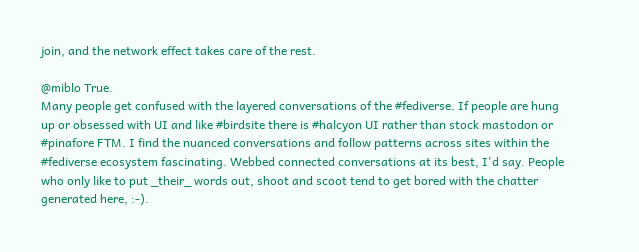join, and the network effect takes care of the rest.

@miblo True.
Many people get confused with the layered conversations of the #fediverse. If people are hung up or obsessed with UI and like #birdsite there is #halcyon UI rather than stock mastodon or #pinafore FTM. I find the nuanced conversations and follow patterns across sites within the #fediverse ecosystem fascinating. Webbed connected conversations at its best, I'd say. People who only like to put _their_ words out, shoot and scoot tend to get bored with the chatter generated here, :-).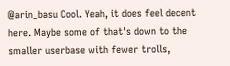@arin_basu Cool. Yeah, it does feel decent here. Maybe some of that's down to the smaller userbase with fewer trolls,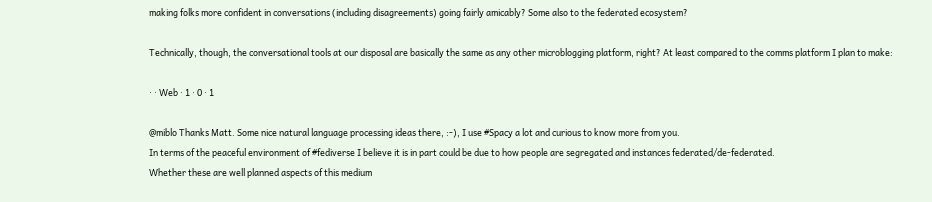making folks more confident in conversations (including disagreements) going fairly amicably? Some also to the federated ecosystem?

Technically, though, the conversational tools at our disposal are basically the same as any other microblogging platform, right? At least compared to the comms platform I plan to make:

· · Web · 1 · 0 · 1

@miblo Thanks Matt. Some nice natural language processing ideas there, :-), I use #Spacy a lot and curious to know more from you.
In terms of the peaceful environment of #fediverse I believe it is in part could be due to how people are segregated and instances federated/de-federated.
Whether these are well planned aspects of this medium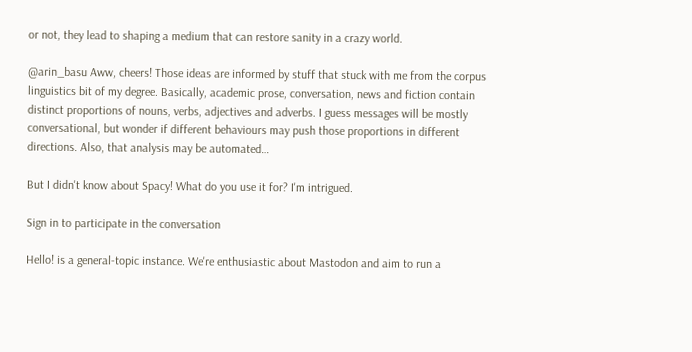or not, they lead to shaping a medium that can restore sanity in a crazy world.

@arin_basu Aww, cheers! Those ideas are informed by stuff that stuck with me from the corpus linguistics bit of my degree. Basically, academic prose, conversation, news and fiction contain distinct proportions of nouns, verbs, adjectives and adverbs. I guess messages will be mostly conversational, but wonder if different behaviours may push those proportions in different directions. Also, that analysis may be automated…

But I didn't know about Spacy! What do you use it for? I'm intrigued.

Sign in to participate in the conversation

Hello! is a general-topic instance. We're enthusiastic about Mastodon and aim to run a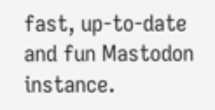fast, up-to-date and fun Mastodon instance.